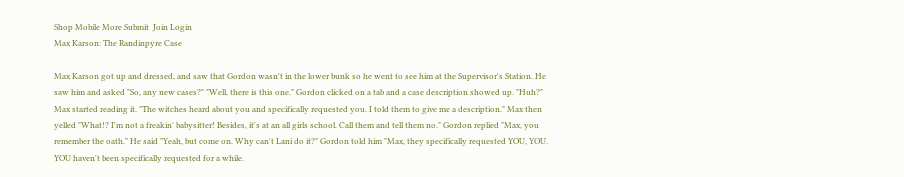Shop Mobile More Submit  Join Login
Max Karson: The Randinpyre Case

Max Karson got up and dressed, and saw that Gordon wasn't in the lower bunk so he went to see him at the Supervisor's Station. He saw him and asked "So, any new cases?" "Well, there is this one." Gordon clicked on a tab and a case description showed up. "Huh?" Max started reading it. "The witches heard about you and specifically requested you. I told them to give me a description." Max then yelled "What!? I'm not a freakin' babysitter! Besides, it's at an all girls school. Call them and tell them no." Gordon replied "Max, you remember the oath." He said "Yeah, but come on. Why can't Lani do it?" Gordon told him "Max, they specifically requested YOU, YOU. YOU haven't been specifically requested for a while.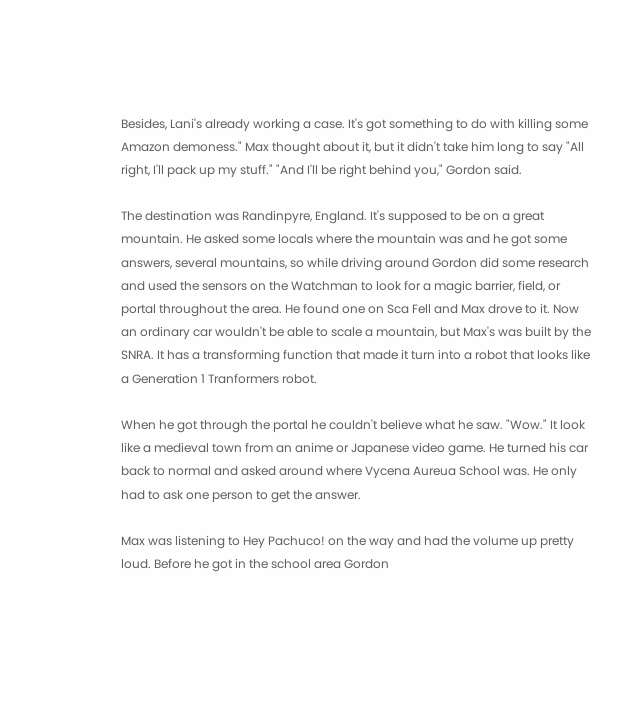Besides, Lani's already working a case. It's got something to do with killing some Amazon demoness." Max thought about it, but it didn't take him long to say "All right, I'll pack up my stuff." "And I'll be right behind you," Gordon said.

The destination was Randinpyre, England. It's supposed to be on a great mountain. He asked some locals where the mountain was and he got some answers, several mountains, so while driving around Gordon did some research and used the sensors on the Watchman to look for a magic barrier, field, or portal throughout the area. He found one on Sca Fell and Max drove to it. Now an ordinary car wouldn't be able to scale a mountain, but Max's was built by the SNRA. It has a transforming function that made it turn into a robot that looks like a Generation 1 Tranformers robot.

When he got through the portal he couldn't believe what he saw. "Wow." It look like a medieval town from an anime or Japanese video game. He turned his car back to normal and asked around where Vycena Aureua School was. He only had to ask one person to get the answer.

Max was listening to Hey Pachuco! on the way and had the volume up pretty loud. Before he got in the school area Gordon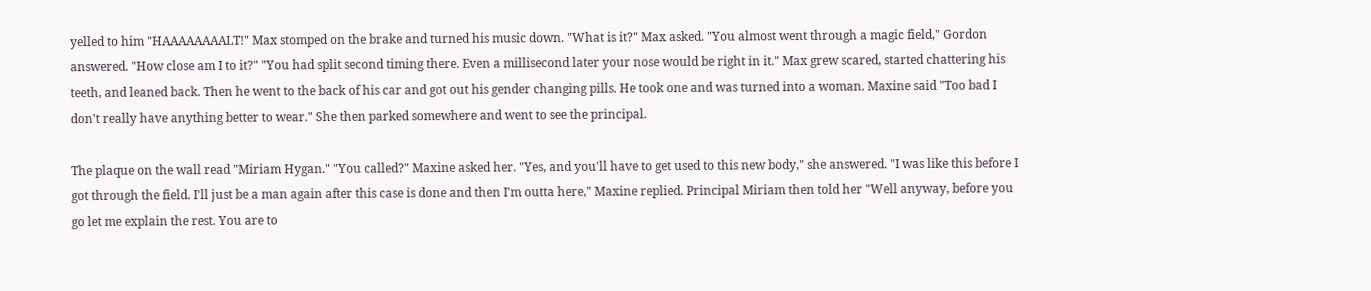yelled to him "HAAAAAAAALT!" Max stomped on the brake and turned his music down. "What is it?" Max asked. "You almost went through a magic field," Gordon answered. "How close am I to it?" "You had split second timing there. Even a millisecond later your nose would be right in it." Max grew scared, started chattering his teeth, and leaned back. Then he went to the back of his car and got out his gender changing pills. He took one and was turned into a woman. Maxine said "Too bad I don't really have anything better to wear." She then parked somewhere and went to see the principal.

The plaque on the wall read "Miriam Hygan." "You called?" Maxine asked her. "Yes, and you'll have to get used to this new body," she answered. "I was like this before I got through the field. I'll just be a man again after this case is done and then I'm outta here," Maxine replied. Principal Miriam then told her "Well anyway, before you go let me explain the rest. You are to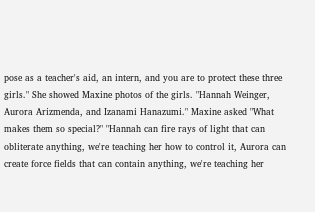pose as a teacher's aid, an intern, and you are to protect these three girls." She showed Maxine photos of the girls. "Hannah Weinger, Aurora Arizmenda, and Izanami Hanazumi." Maxine asked "What makes them so special?" "Hannah can fire rays of light that can obliterate anything, we're teaching her how to control it, Aurora can create force fields that can contain anything, we're teaching her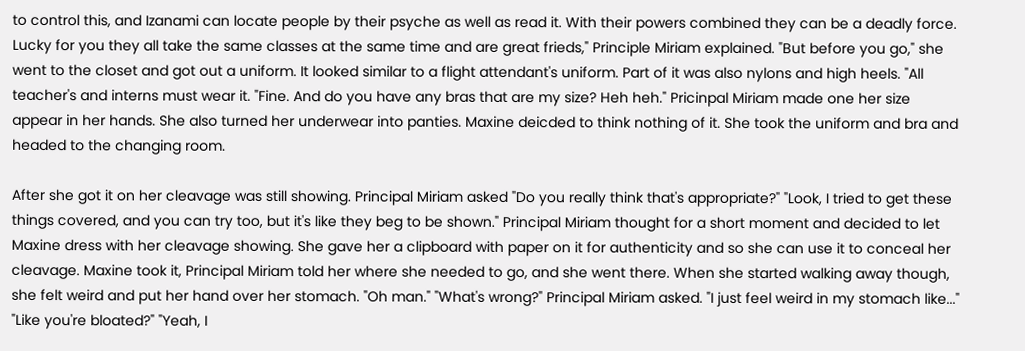to control this, and Izanami can locate people by their psyche as well as read it. With their powers combined they can be a deadly force. Lucky for you they all take the same classes at the same time and are great frieds," Principle Miriam explained. "But before you go," she went to the closet and got out a uniform. It looked similar to a flight attendant's uniform. Part of it was also nylons and high heels. "All teacher's and interns must wear it. "Fine. And do you have any bras that are my size? Heh heh." Pricinpal Miriam made one her size appear in her hands. She also turned her underwear into panties. Maxine deicded to think nothing of it. She took the uniform and bra and headed to the changing room.

After she got it on her cleavage was still showing. Principal Miriam asked "Do you really think that's appropriate?" "Look, I tried to get these things covered, and you can try too, but it's like they beg to be shown." Principal Miriam thought for a short moment and decided to let Maxine dress with her cleavage showing. She gave her a clipboard with paper on it for authenticity and so she can use it to conceal her cleavage. Maxine took it, Principal Miriam told her where she needed to go, and she went there. When she started walking away though, she felt weird and put her hand over her stomach. "Oh man." "What's wrong?" Principal Miriam asked. "I just feel weird in my stomach like..." "Like you're bloated?" "Yeah, I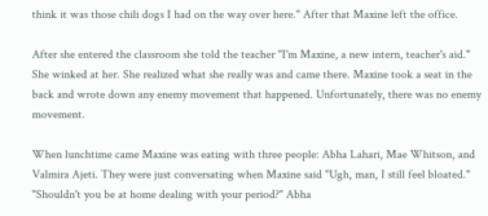think it was those chili dogs I had on the way over here." After that Maxine left the office.

After she entered the classroom she told the teacher "I'm Maxine, a new intern, teacher's aid." She winked at her. She realized what she really was and came there. Maxine took a seat in the back and wrote down any enemy movement that happened. Unfortunately, there was no enemy movement.

When lunchtime came Maxine was eating with three people: Abha Lahari, Mae Whitson, and Valmira Ajeti. They were just conversating when Maxine said "Ugh, man, I still feel bloated." "Shouldn't you be at home dealing with your period?" Abha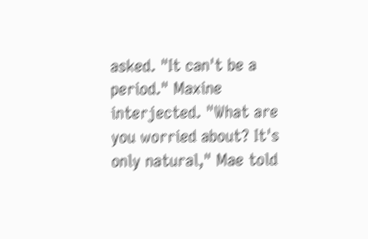asked. "It can't be a period." Maxine interjected. "What are you worried about? It's only natural," Mae told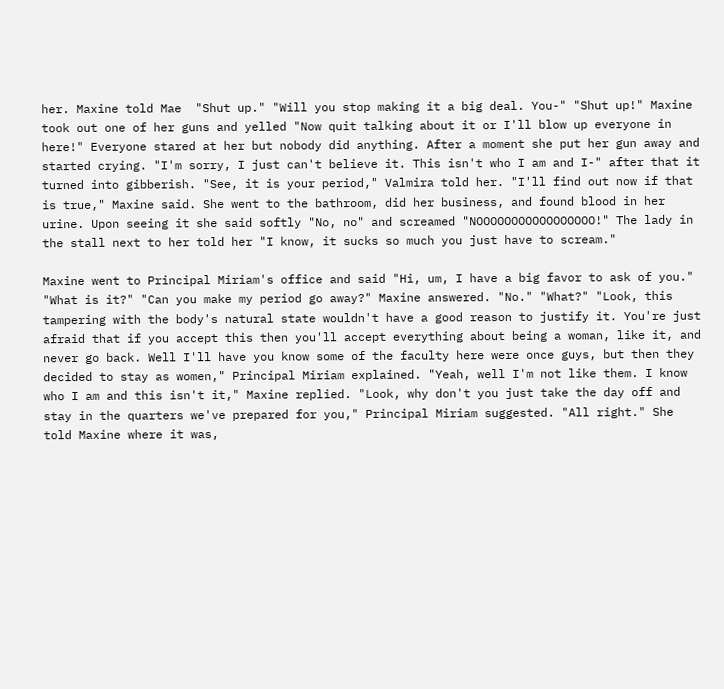her. Maxine told Mae  "Shut up." "Will you stop making it a big deal. You-" "Shut up!" Maxine took out one of her guns and yelled "Now quit talking about it or I'll blow up everyone in here!" Everyone stared at her but nobody did anything. After a moment she put her gun away and started crying. "I'm sorry, I just can't believe it. This isn't who I am and I-" after that it turned into gibberish. "See, it is your period," Valmira told her. "I'll find out now if that is true," Maxine said. She went to the bathroom, did her business, and found blood in her urine. Upon seeing it she said softly "No, no" and screamed "NOOOOOOOOOOOOOOOOO!" The lady in the stall next to her told her "I know, it sucks so much you just have to scream."

Maxine went to Principal Miriam's office and said "Hi, um, I have a big favor to ask of you." "What is it?" "Can you make my period go away?" Maxine answered. "No." "What?" "Look, this tampering with the body's natural state wouldn't have a good reason to justify it. You're just afraid that if you accept this then you'll accept everything about being a woman, like it, and never go back. Well I'll have you know some of the faculty here were once guys, but then they decided to stay as women," Principal Miriam explained. "Yeah, well I'm not like them. I know who I am and this isn't it," Maxine replied. "Look, why don't you just take the day off and stay in the quarters we've prepared for you," Principal Miriam suggested. "All right." She told Maxine where it was,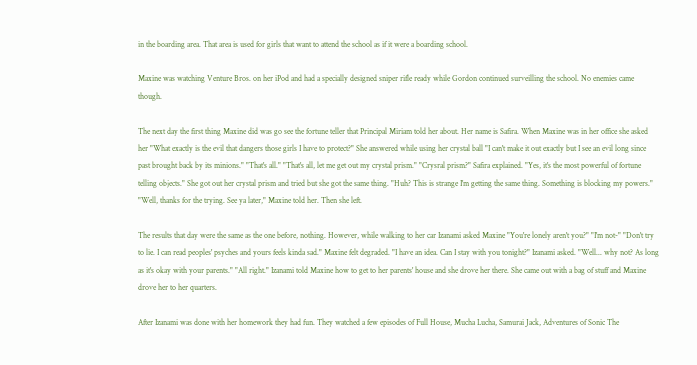in the boarding area. That area is used for girls that want to attend the school as if it were a boarding school.

Maxine was watching Venture Bros. on her iPod and had a specially designed sniper rifle ready while Gordon continued surveilling the school. No enemies came though.

The next day the first thing Maxine did was go see the fortune teller that Principal Miriam told her about. Her name is Safira. When Maxine was in her office she asked her "What exactly is the evil that dangers those girls I have to protect?" She answered while using her crystal ball "I can't make it out exactly but I see an evil long since past brought back by its minions." "That's all." "That's all, let me get out my crystal prism." "Crysral prism?" Safira explained. "Yes, it's the most powerful of fortune telling objects." She got out her crystal prism and tried but she got the same thing. "Huh? This is strange I'm getting the same thing. Something is blocking my powers." "Well, thanks for the trying. See ya later," Maxine told her. Then she left.

The results that day were the same as the one before, nothing. However, while walking to her car Izanami asked Maxine "You're lonely aren't you?" "I'm not-" "Don't try to lie. I can read peoples' psyches and yours feels kinda sad." Maxine felt degraded. "I have an idea. Can I stay with you tonight?" Izanami asked. "Well... why not? As long as it's okay with your parents." "All right." Izanami told Maxine how to get to her parents' house and she drove her there. She came out with a bag of stuff and Maxine drove her to her quarters.

After Izanami was done with her homework they had fun. They watched a few episodes of Full House, Mucha Lucha, Samurai Jack, Adventures of Sonic The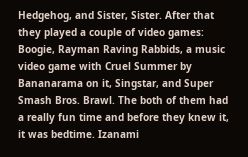Hedgehog, and Sister, Sister. After that they played a couple of video games: Boogie, Rayman Raving Rabbids, a music video game with Cruel Summer by Bananarama on it, Singstar, and Super Smash Bros. Brawl. The both of them had a really fun time and before they knew it, it was bedtime. Izanami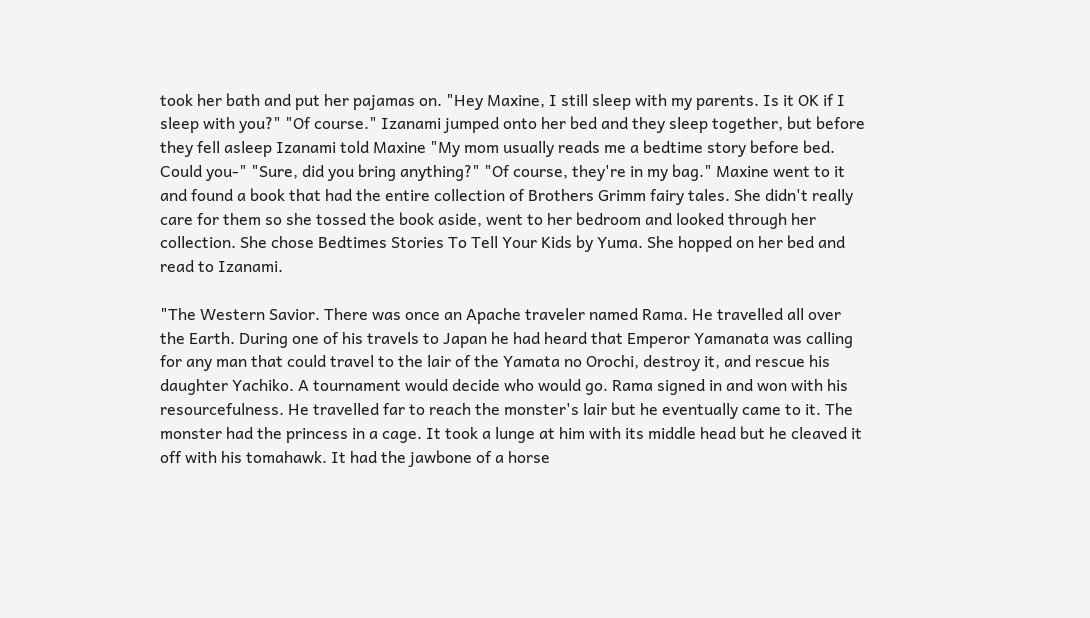took her bath and put her pajamas on. "Hey Maxine, I still sleep with my parents. Is it OK if I sleep with you?" "Of course." Izanami jumped onto her bed and they sleep together, but before they fell asleep Izanami told Maxine "My mom usually reads me a bedtime story before bed. Could you-" "Sure, did you bring anything?" "Of course, they're in my bag." Maxine went to it and found a book that had the entire collection of Brothers Grimm fairy tales. She didn't really care for them so she tossed the book aside, went to her bedroom and looked through her collection. She chose Bedtimes Stories To Tell Your Kids by Yuma. She hopped on her bed and read to Izanami.

"The Western Savior. There was once an Apache traveler named Rama. He travelled all over the Earth. During one of his travels to Japan he had heard that Emperor Yamanata was calling for any man that could travel to the lair of the Yamata no Orochi, destroy it, and rescue his daughter Yachiko. A tournament would decide who would go. Rama signed in and won with his resourcefulness. He travelled far to reach the monster's lair but he eventually came to it. The monster had the princess in a cage. It took a lunge at him with its middle head but he cleaved it off with his tomahawk. It had the jawbone of a horse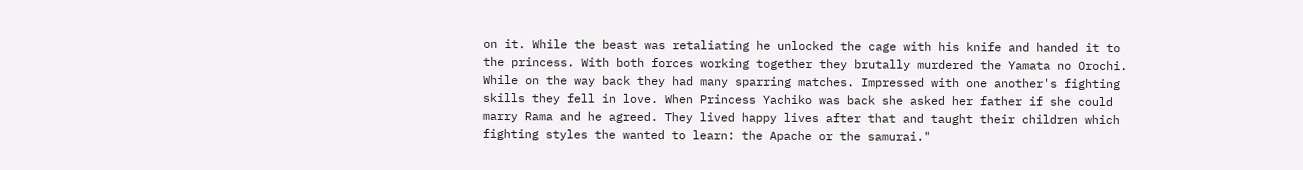on it. While the beast was retaliating he unlocked the cage with his knife and handed it to the princess. With both forces working together they brutally murdered the Yamata no Orochi. While on the way back they had many sparring matches. Impressed with one another's fighting skills they fell in love. When Princess Yachiko was back she asked her father if she could marry Rama and he agreed. They lived happy lives after that and taught their children which fighting styles the wanted to learn: the Apache or the samurai."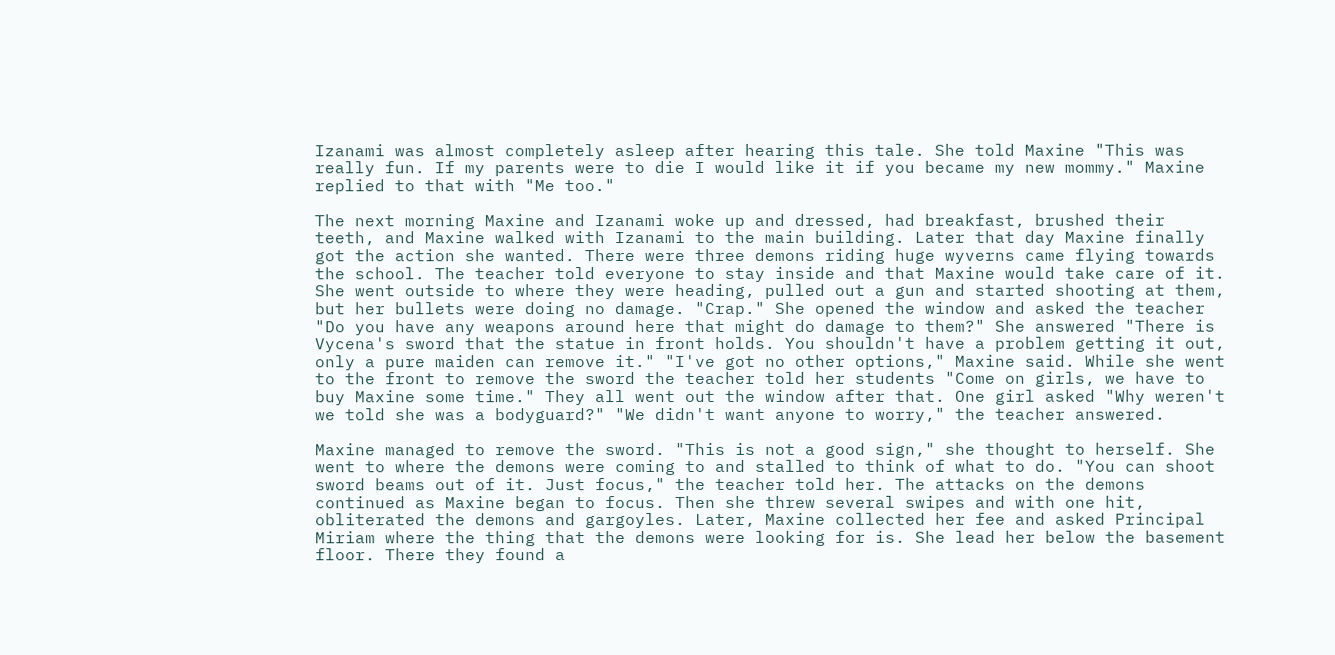Izanami was almost completely asleep after hearing this tale. She told Maxine "This was really fun. If my parents were to die I would like it if you became my new mommy." Maxine replied to that with "Me too."

The next morning Maxine and Izanami woke up and dressed, had breakfast, brushed their teeth, and Maxine walked with Izanami to the main building. Later that day Maxine finally got the action she wanted. There were three demons riding huge wyverns came flying towards the school. The teacher told everyone to stay inside and that Maxine would take care of it. She went outside to where they were heading, pulled out a gun and started shooting at them, but her bullets were doing no damage. "Crap." She opened the window and asked the teacher "Do you have any weapons around here that might do damage to them?" She answered "There is Vycena's sword that the statue in front holds. You shouldn't have a problem getting it out, only a pure maiden can remove it." "I've got no other options," Maxine said. While she went to the front to remove the sword the teacher told her students "Come on girls, we have to buy Maxine some time." They all went out the window after that. One girl asked "Why weren't we told she was a bodyguard?" "We didn't want anyone to worry," the teacher answered.

Maxine managed to remove the sword. "This is not a good sign," she thought to herself. She went to where the demons were coming to and stalled to think of what to do. "You can shoot sword beams out of it. Just focus," the teacher told her. The attacks on the demons continued as Maxine began to focus. Then she threw several swipes and with one hit, obliterated the demons and gargoyles. Later, Maxine collected her fee and asked Principal Miriam where the thing that the demons were looking for is. She lead her below the basement floor. There they found a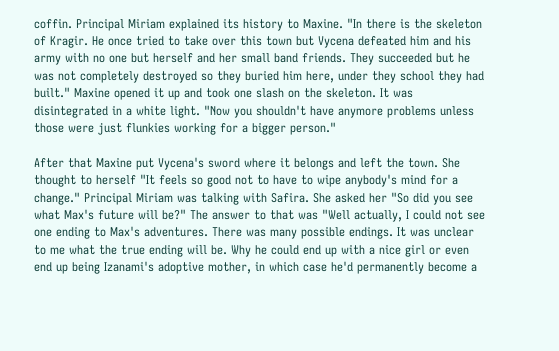coffin. Principal Miriam explained its history to Maxine. "In there is the skeleton of Kragir. He once tried to take over this town but Vycena defeated him and his army with no one but herself and her small band friends. They succeeded but he was not completely destroyed so they buried him here, under they school they had built." Maxine opened it up and took one slash on the skeleton. It was disintegrated in a white light. "Now you shouldn't have anymore problems unless those were just flunkies working for a bigger person."

After that Maxine put Vycena's sword where it belongs and left the town. She thought to herself "It feels so good not to have to wipe anybody's mind for a change." Principal Miriam was talking with Safira. She asked her "So did you see what Max's future will be?" The answer to that was "Well actually, I could not see one ending to Max's adventures. There was many possible endings. It was unclear to me what the true ending will be. Why he could end up with a nice girl or even end up being Izanami's adoptive mother, in which case he'd permanently become a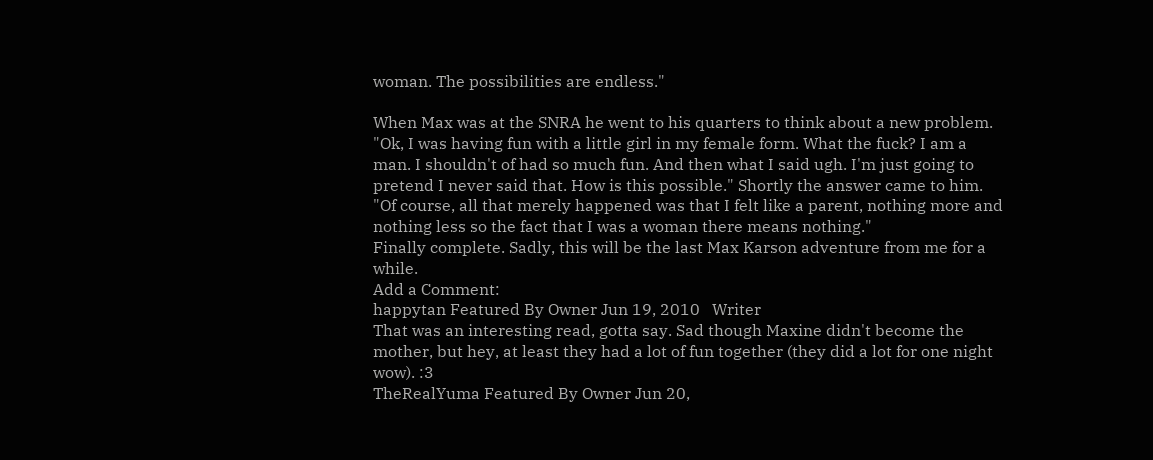woman. The possibilities are endless."

When Max was at the SNRA he went to his quarters to think about a new problem. "Ok, I was having fun with a little girl in my female form. What the fuck? I am a man. I shouldn't of had so much fun. And then what I said ugh. I'm just going to pretend I never said that. How is this possible." Shortly the answer came to him. "Of course, all that merely happened was that I felt like a parent, nothing more and nothing less so the fact that I was a woman there means nothing."
Finally complete. Sadly, this will be the last Max Karson adventure from me for a while.
Add a Comment:
happytan Featured By Owner Jun 19, 2010   Writer
That was an interesting read, gotta say. Sad though Maxine didn't become the mother, but hey, at least they had a lot of fun together (they did a lot for one night wow). :3
TheRealYuma Featured By Owner Jun 20,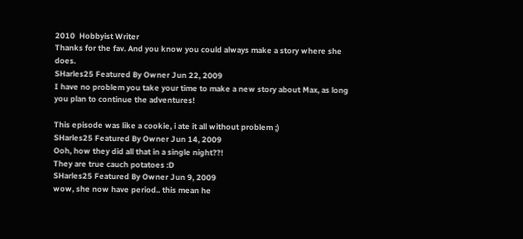2010  Hobbyist Writer
Thanks for the fav. And you know you could always make a story where she does.
SHarles25 Featured By Owner Jun 22, 2009
I have no problem you take your time to make a new story about Max, as long you plan to continue the adventures!

This episode was like a cookie, i ate it all without problem ;)
SHarles25 Featured By Owner Jun 14, 2009
Ooh, how they did all that in a single night??!
They are true cauch potatoes :D
SHarles25 Featured By Owner Jun 9, 2009
wow, she now have period.. this mean he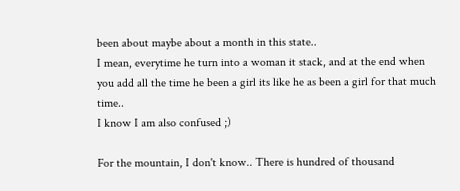been about maybe about a month in this state..
I mean, everytime he turn into a woman it stack, and at the end when you add all the time he been a girl its like he as been a girl for that much time..
I know I am also confused ;)

For the mountain, I don't know.. There is hundred of thousand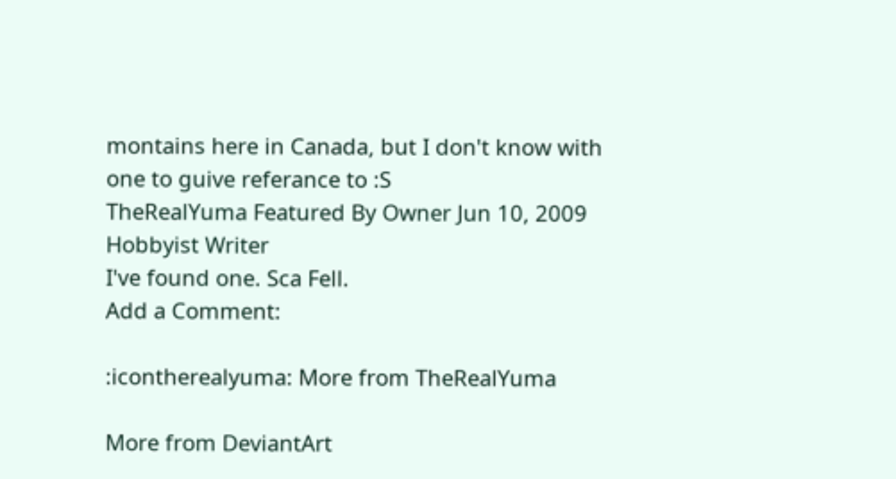montains here in Canada, but I don't know with one to guive referance to :S
TheRealYuma Featured By Owner Jun 10, 2009  Hobbyist Writer
I've found one. Sca Fell.
Add a Comment:

:icontherealyuma: More from TheRealYuma

More from DeviantArt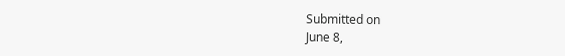Submitted on
June 8,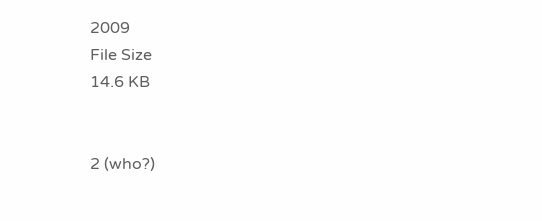2009
File Size
14.6 KB


2 (who?)